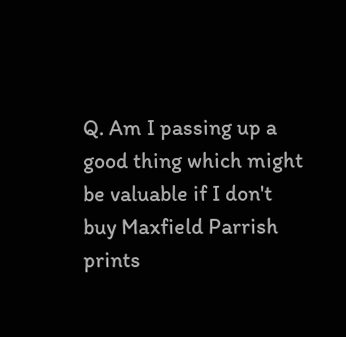Q. Am I passing up a good thing which might be valuable if I don't buy Maxfield Parrish prints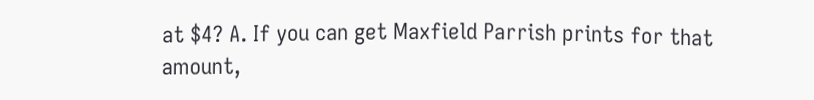at $4? A. If you can get Maxfield Parrish prints for that amount,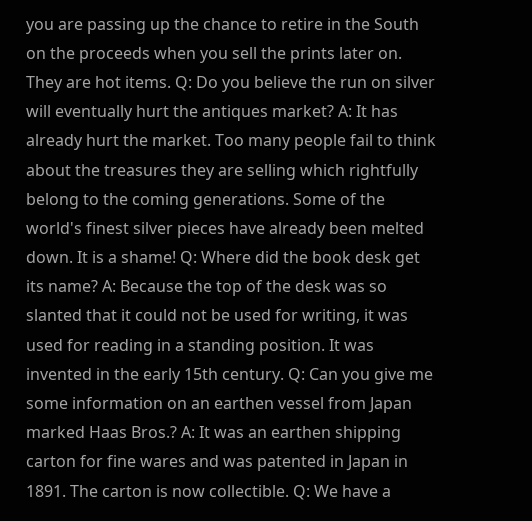you are passing up the chance to retire in the South on the proceeds when you sell the prints later on. They are hot items. Q: Do you believe the run on silver will eventually hurt the antiques market? A: It has already hurt the market. Too many people fail to think about the treasures they are selling which rightfully belong to the coming generations. Some of the world's finest silver pieces have already been melted down. It is a shame! Q: Where did the book desk get its name? A: Because the top of the desk was so slanted that it could not be used for writing, it was used for reading in a standing position. It was invented in the early 15th century. Q: Can you give me some information on an earthen vessel from Japan marked Haas Bros.? A: It was an earthen shipping carton for fine wares and was patented in Japan in 1891. The carton is now collectible. Q: We have a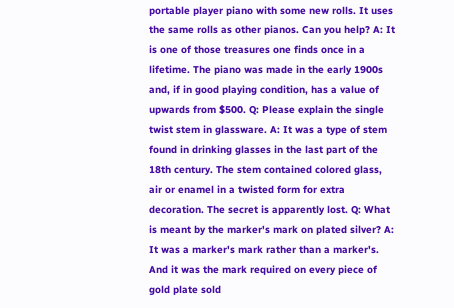portable player piano with some new rolls. It uses the same rolls as other pianos. Can you help? A: It is one of those treasures one finds once in a lifetime. The piano was made in the early 1900s and, if in good playing condition, has a value of upwards from $500. Q: Please explain the single twist stem in glassware. A: It was a type of stem found in drinking glasses in the last part of the 18th century. The stem contained colored glass, air or enamel in a twisted form for extra decoration. The secret is apparently lost. Q: What is meant by the marker's mark on plated silver? A: It was a marker's mark rather than a marker's. And it was the mark required on every piece of gold plate sold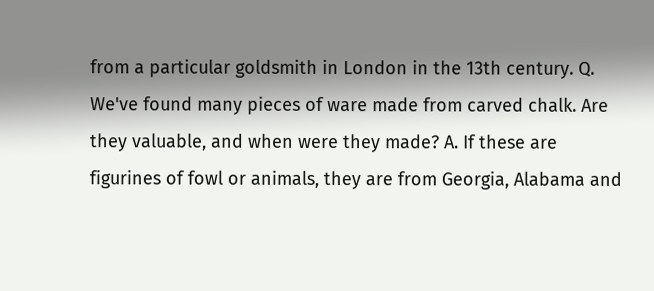from a particular goldsmith in London in the 13th century. Q. We've found many pieces of ware made from carved chalk. Are they valuable, and when were they made? A. If these are figurines of fowl or animals, they are from Georgia, Alabama and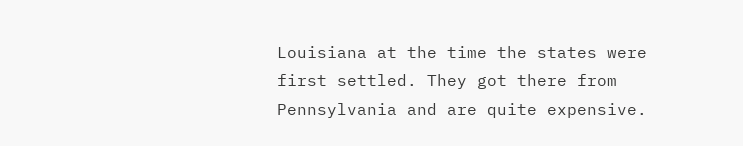Louisiana at the time the states were first settled. They got there from Pennsylvania and are quite expensive.